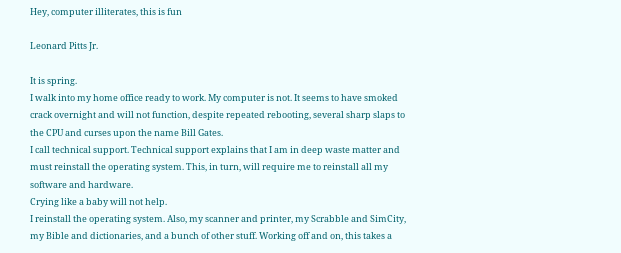Hey, computer illiterates, this is fun

Leonard Pitts Jr.

It is spring.
I walk into my home office ready to work. My computer is not. It seems to have smoked crack overnight and will not function, despite repeated rebooting, several sharp slaps to the CPU and curses upon the name Bill Gates.
I call technical support. Technical support explains that I am in deep waste matter and must reinstall the operating system. This, in turn, will require me to reinstall all my software and hardware.
Crying like a baby will not help.
I reinstall the operating system. Also, my scanner and printer, my Scrabble and SimCity, my Bible and dictionaries, and a bunch of other stuff. Working off and on, this takes a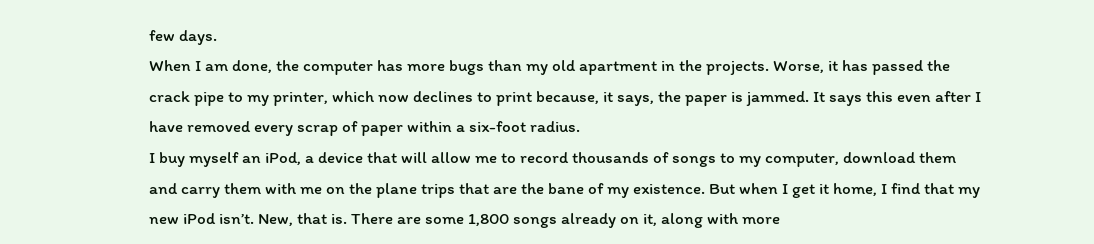few days.
When I am done, the computer has more bugs than my old apartment in the projects. Worse, it has passed the crack pipe to my printer, which now declines to print because, it says, the paper is jammed. It says this even after I have removed every scrap of paper within a six-foot radius.
I buy myself an iPod, a device that will allow me to record thousands of songs to my computer, download them and carry them with me on the plane trips that are the bane of my existence. But when I get it home, I find that my new iPod isn’t. New, that is. There are some 1,800 songs already on it, along with more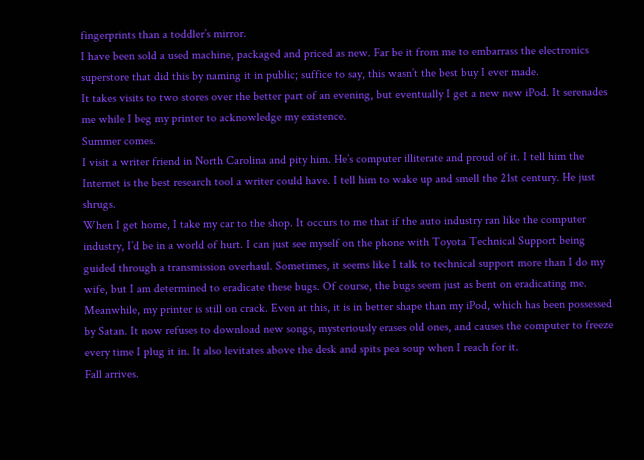fingerprints than a toddler’s mirror.
I have been sold a used machine, packaged and priced as new. Far be it from me to embarrass the electronics superstore that did this by naming it in public; suffice to say, this wasn’t the best buy I ever made.
It takes visits to two stores over the better part of an evening, but eventually I get a new new iPod. It serenades me while I beg my printer to acknowledge my existence.
Summer comes.
I visit a writer friend in North Carolina and pity him. He’s computer illiterate and proud of it. I tell him the Internet is the best research tool a writer could have. I tell him to wake up and smell the 21st century. He just shrugs.
When I get home, I take my car to the shop. It occurs to me that if the auto industry ran like the computer industry, I’d be in a world of hurt. I can just see myself on the phone with Toyota Technical Support being guided through a transmission overhaul. Sometimes, it seems like I talk to technical support more than I do my wife, but I am determined to eradicate these bugs. Of course, the bugs seem just as bent on eradicating me.
Meanwhile, my printer is still on crack. Even at this, it is in better shape than my iPod, which has been possessed by Satan. It now refuses to download new songs, mysteriously erases old ones, and causes the computer to freeze every time I plug it in. It also levitates above the desk and spits pea soup when I reach for it.
Fall arrives.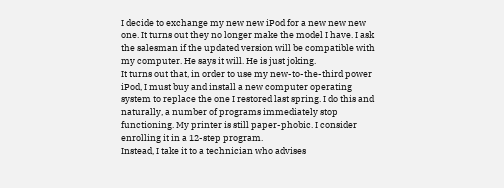I decide to exchange my new new iPod for a new new new one. It turns out they no longer make the model I have. I ask the salesman if the updated version will be compatible with my computer. He says it will. He is just joking.
It turns out that, in order to use my new-to-the-third power iPod, I must buy and install a new computer operating system to replace the one I restored last spring. I do this and naturally, a number of programs immediately stop functioning. My printer is still paper-phobic. I consider enrolling it in a 12-step program.
Instead, I take it to a technician who advises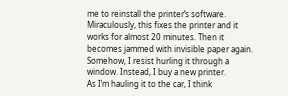me to reinstall the printer’s software. Miraculously, this fixes the printer and it works for almost 20 minutes. Then it becomes jammed with invisible paper again. Somehow, I resist hurling it through a window. Instead, I buy a new printer.
As I’m hauling it to the car, I think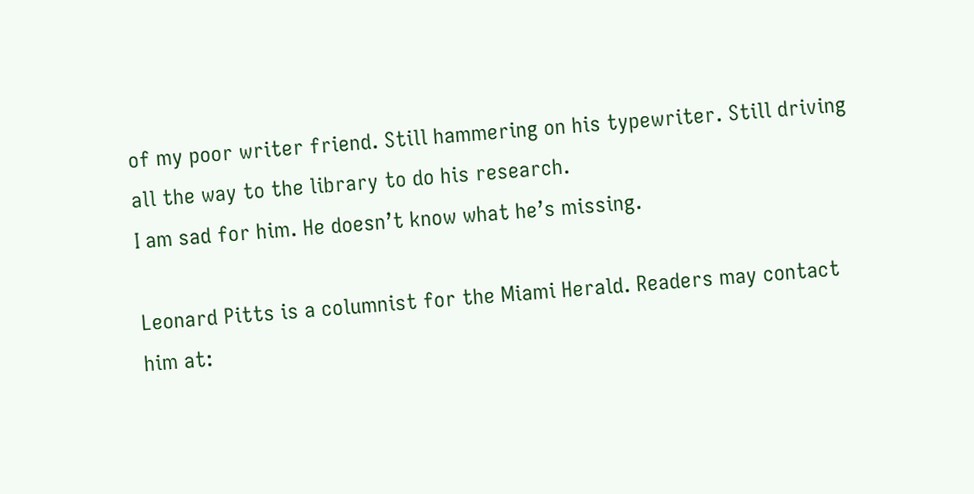of my poor writer friend. Still hammering on his typewriter. Still driving all the way to the library to do his research.
I am sad for him. He doesn’t know what he’s missing.

Leonard Pitts is a columnist for the Miami Herald. Readers may contact him at: